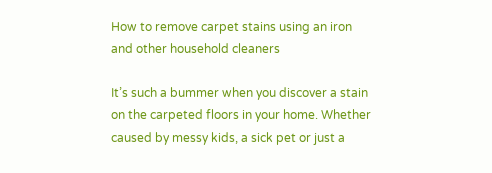How to remove carpet stains using an iron and other household cleaners

It’s such a bummer when you discover a stain on the carpeted floors in your home. Whether caused by messy kids, a sick pet or just a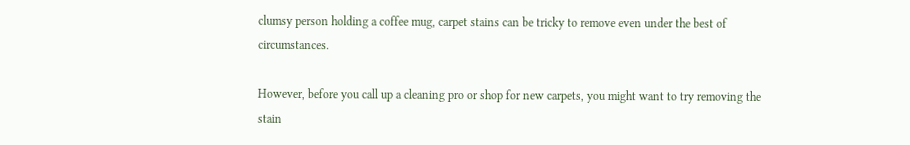clumsy person holding a coffee mug, carpet stains can be tricky to remove even under the best of circumstances.

However, before you call up a cleaning pro or shop for new carpets, you might want to try removing the stain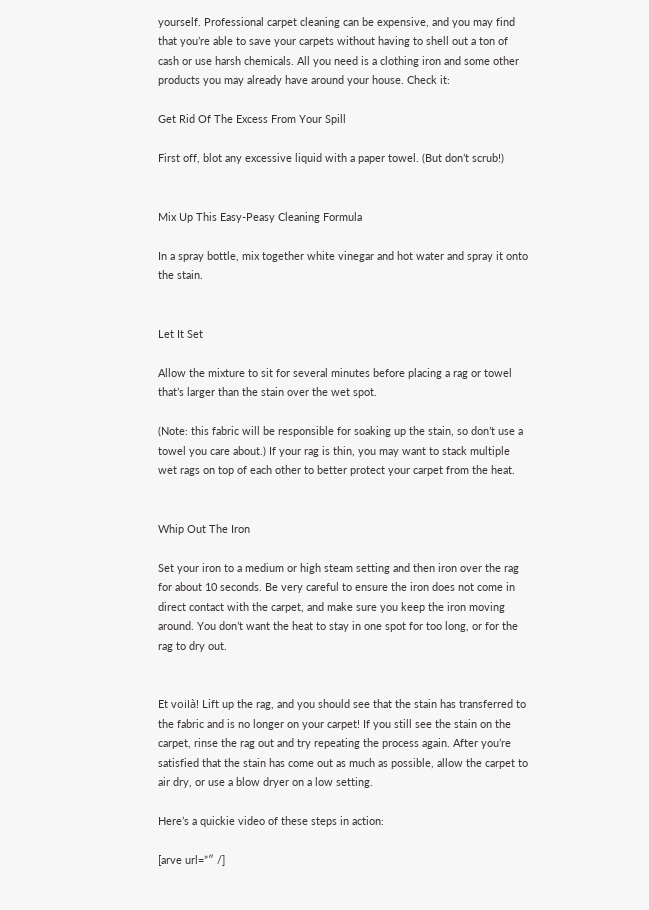yourself. Professional carpet cleaning can be expensive, and you may find that you’re able to save your carpets without having to shell out a ton of cash or use harsh chemicals. All you need is a clothing iron and some other products you may already have around your house. Check it:

Get Rid Of The Excess From Your Spill

First off, blot any excessive liquid with a paper towel. (But don’t scrub!)


Mix Up This Easy-Peasy Cleaning Formula

In a spray bottle, mix together white vinegar and hot water and spray it onto the stain.


Let It Set

Allow the mixture to sit for several minutes before placing a rag or towel that’s larger than the stain over the wet spot.

(Note: this fabric will be responsible for soaking up the stain, so don’t use a towel you care about.) If your rag is thin, you may want to stack multiple wet rags on top of each other to better protect your carpet from the heat.


Whip Out The Iron

Set your iron to a medium or high steam setting and then iron over the rag for about 10 seconds. Be very careful to ensure the iron does not come in direct contact with the carpet, and make sure you keep the iron moving around. You don’t want the heat to stay in one spot for too long, or for the rag to dry out.


Et voilà! Lift up the rag, and you should see that the stain has transferred to the fabric and is no longer on your carpet! If you still see the stain on the carpet, rinse the rag out and try repeating the process again. After you’re satisfied that the stain has come out as much as possible, allow the carpet to air dry, or use a blow dryer on a low setting.

Here’s a quickie video of these steps in action:

[arve url=”″ /]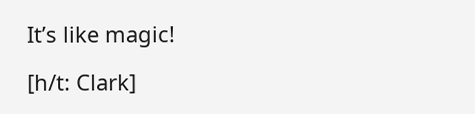It’s like magic!

[h/t: Clark]